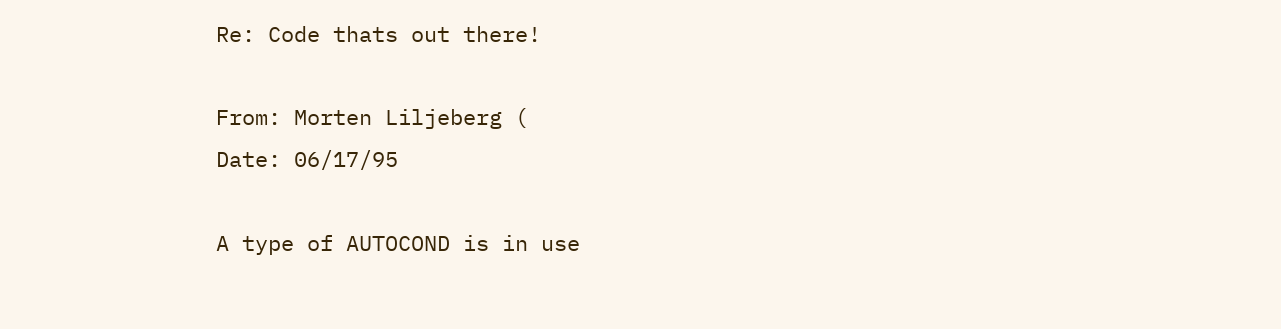Re: Code thats out there!

From: Morten Liljeberg (
Date: 06/17/95

A type of AUTOCOND is in use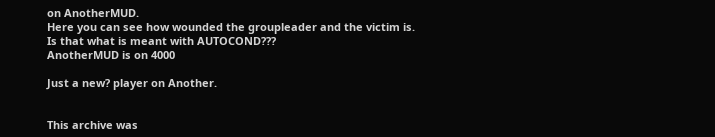on AnotherMUD.
Here you can see how wounded the groupleader and the victim is.
Is that what is meant with AUTOCOND???
AnotherMUD is on 4000

Just a new? player on Another.


This archive was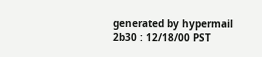generated by hypermail 2b30 : 12/18/00 PST